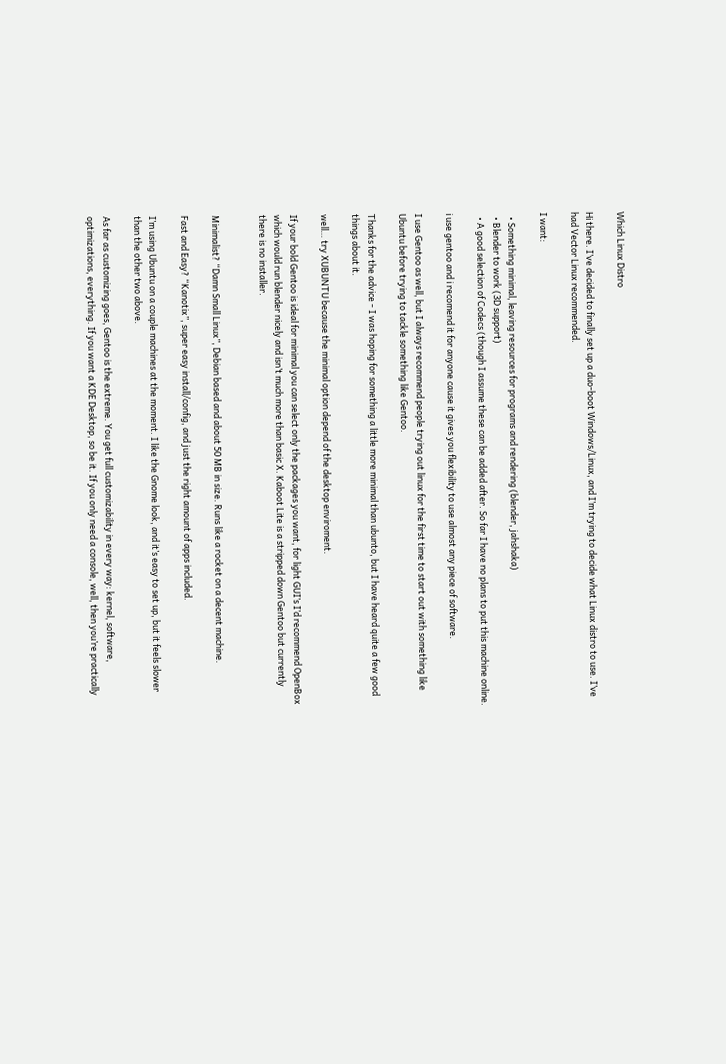Which Linux Distro

Hi there. I’ve decided to finally set up a duo-boot Windows/Linux, and I’m trying to decide what Linux distro to use. I’ve had Vector Linux recommended.

I want:

  • Something minimal, leaving resources for programs and rendering (blender, jahshaka)
  • Blender to work (3D support)
  • A good selection of Codecs (though I assume these can be added after. So far I have no plans to put this machine online.

i use gentoo and i recomend it for anyone cause it gives you flexibility to use almost any piece of software.

I use Gentoo as well, but I always recommend people trying out linux for the first time to start out with something like Ubuntu before trying to tackle something like Gentoo.

Thanks for the advice - I was hoping for something a little more minimal than ubunto, but I have heard quite a few good things about it.

well… try XUBUNTU because the minimal option depend of the desktop enviroment.

If your bold Gentoo is ideal for minimal you can select only the packages you want, for light GUI’s I’d recommend OpenBox which would run blender nicely and isn’t much more than basic X. Kaboot Lite is a stripped down Gentoo but currently there is no installer.


Minimalist? “Damn Small Linux”, Debian based and about 50 MB in size. Runs like a rocket on a decent machine.

Fast and Easy? “Kanotix”, super easy install/config, and just the right amount of apps included.

I’m using Ubuntu on a couple machines at the moment. I like the Gnome look, and it’s easy to set up, but it feels slower than the other two above.

As far as customizing goes, Gentoo is the extreme. You get full customizability in every way: kernel, software, optimizations, everything. If you want a KDE Desktop, so be it. If you only need a console, well, then you’re practically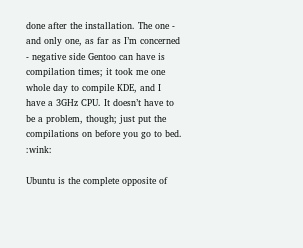done after the installation. The one - and only one, as far as I’m concerned - negative side Gentoo can have is compilation times; it took me one whole day to compile KDE, and I have a 3GHz CPU. It doesn’t have to be a problem, though; just put the compilations on before you go to bed. :wink:

Ubuntu is the complete opposite of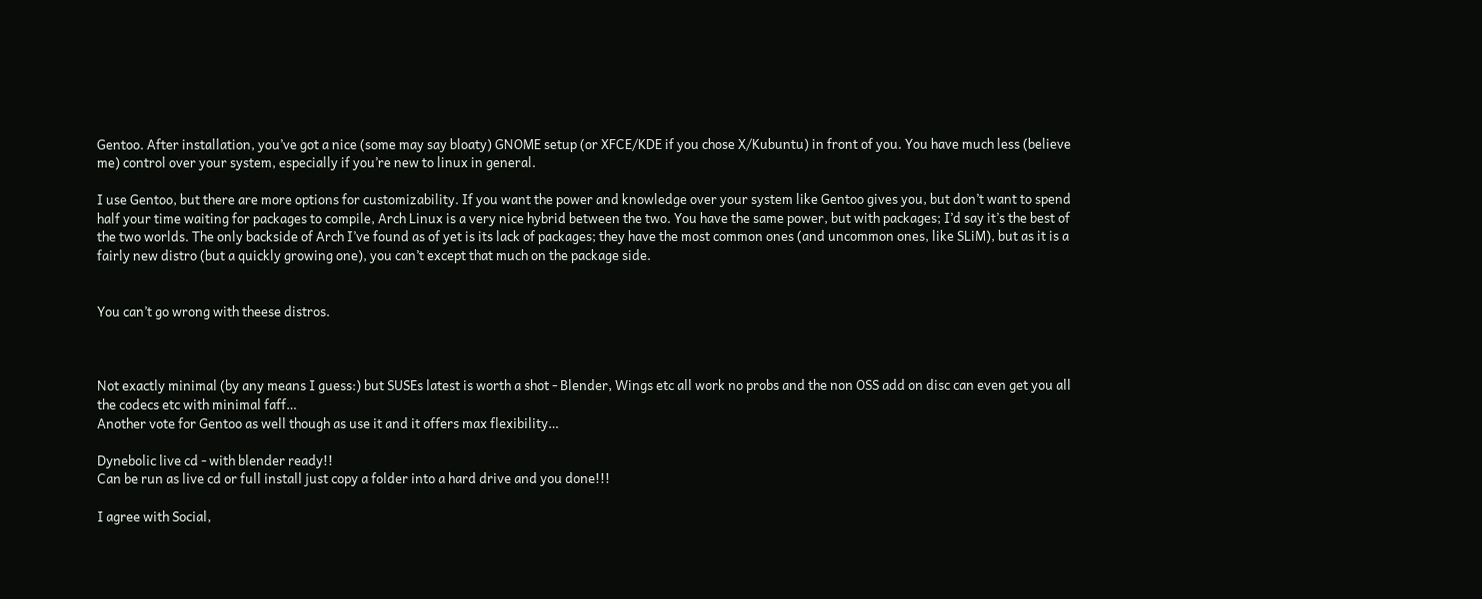Gentoo. After installation, you’ve got a nice (some may say bloaty) GNOME setup (or XFCE/KDE if you chose X/Kubuntu) in front of you. You have much less (believe me) control over your system, especially if you’re new to linux in general.

I use Gentoo, but there are more options for customizability. If you want the power and knowledge over your system like Gentoo gives you, but don’t want to spend half your time waiting for packages to compile, Arch Linux is a very nice hybrid between the two. You have the same power, but with packages; I’d say it’s the best of the two worlds. The only backside of Arch I’ve found as of yet is its lack of packages; they have the most common ones (and uncommon ones, like SLiM), but as it is a fairly new distro (but a quickly growing one), you can’t except that much on the package side.


You can’t go wrong with theese distros.



Not exactly minimal (by any means I guess:) but SUSEs latest is worth a shot - Blender, Wings etc all work no probs and the non OSS add on disc can even get you all the codecs etc with minimal faff…
Another vote for Gentoo as well though as use it and it offers max flexibility…

Dynebolic live cd - with blender ready!!
Can be run as live cd or full install just copy a folder into a hard drive and you done!!!

I agree with Social,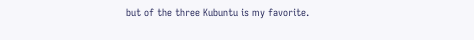but of the three Kubuntu is my favorite.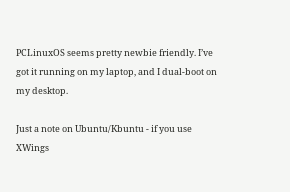PCLinuxOS seems pretty newbie friendly. I’ve got it running on my laptop, and I dual-boot on my desktop.

Just a note on Ubuntu/Kbuntu - if you use XWings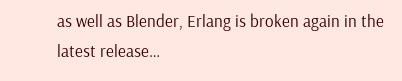as well as Blender, Erlang is broken again in the latest release…